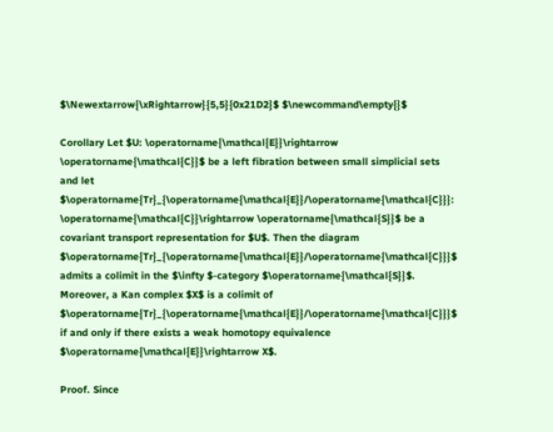$\Newextarrow{\xRightarrow}{5,5}{0x21D2}$ $\newcommand\empty{}$

Corollary Let $U: \operatorname{\mathcal{E}}\rightarrow \operatorname{\mathcal{C}}$ be a left fibration between small simplicial sets and let $\operatorname{Tr}_{\operatorname{\mathcal{E}}/\operatorname{\mathcal{C}}}: \operatorname{\mathcal{C}}\rightarrow \operatorname{\mathcal{S}}$ be a covariant transport representation for $U$. Then the diagram $\operatorname{Tr}_{\operatorname{\mathcal{E}}/\operatorname{\mathcal{C}}}$ admits a colimit in the $\infty $-category $\operatorname{\mathcal{S}}$. Moreover, a Kan complex $X$ is a colimit of $\operatorname{Tr}_{\operatorname{\mathcal{E}}/\operatorname{\mathcal{C}}}$ if and only if there exists a weak homotopy equivalence $\operatorname{\mathcal{E}}\rightarrow X$.

Proof. Since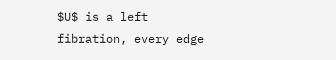$U$ is a left fibration, every edge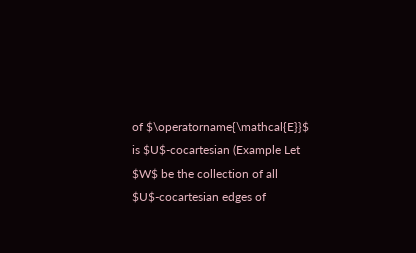of $\operatorname{\mathcal{E}}$ is $U$-cocartesian (Example Let $W$ be the collection of all $U$-cocartesian edges of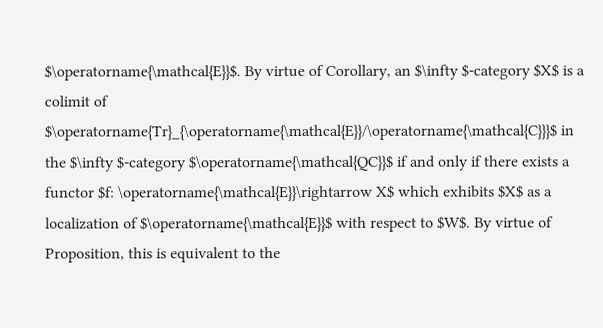$\operatorname{\mathcal{E}}$. By virtue of Corollary, an $\infty $-category $X$ is a colimit of $\operatorname{Tr}_{\operatorname{\mathcal{E}}/\operatorname{\mathcal{C}}}$ in the $\infty $-category $\operatorname{\mathcal{QC}}$ if and only if there exists a functor $f: \operatorname{\mathcal{E}}\rightarrow X$ which exhibits $X$ as a localization of $\operatorname{\mathcal{E}}$ with respect to $W$. By virtue of Proposition, this is equivalent to the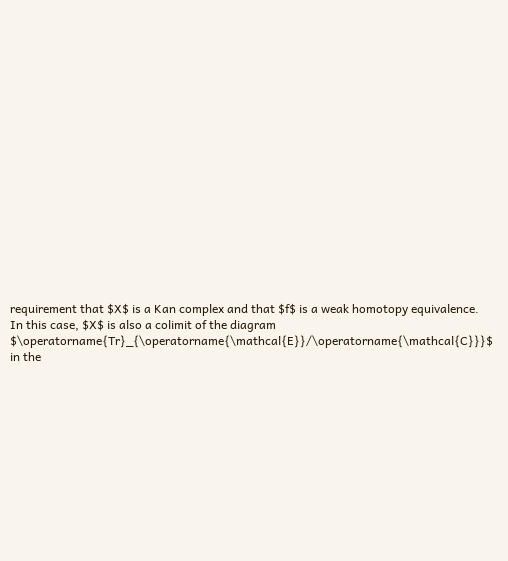requirement that $X$ is a Kan complex and that $f$ is a weak homotopy equivalence. In this case, $X$ is also a colimit of the diagram $\operatorname{Tr}_{\operatorname{\mathcal{E}}/\operatorname{\mathcal{C}}}$ in the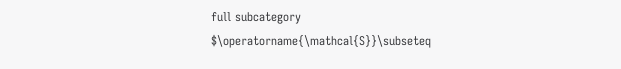full subcategory $\operatorname{\mathcal{S}}\subseteq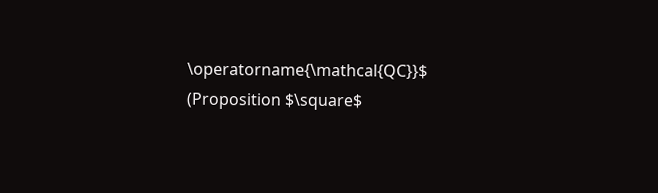\operatorname{\mathcal{QC}}$ (Proposition $\square$